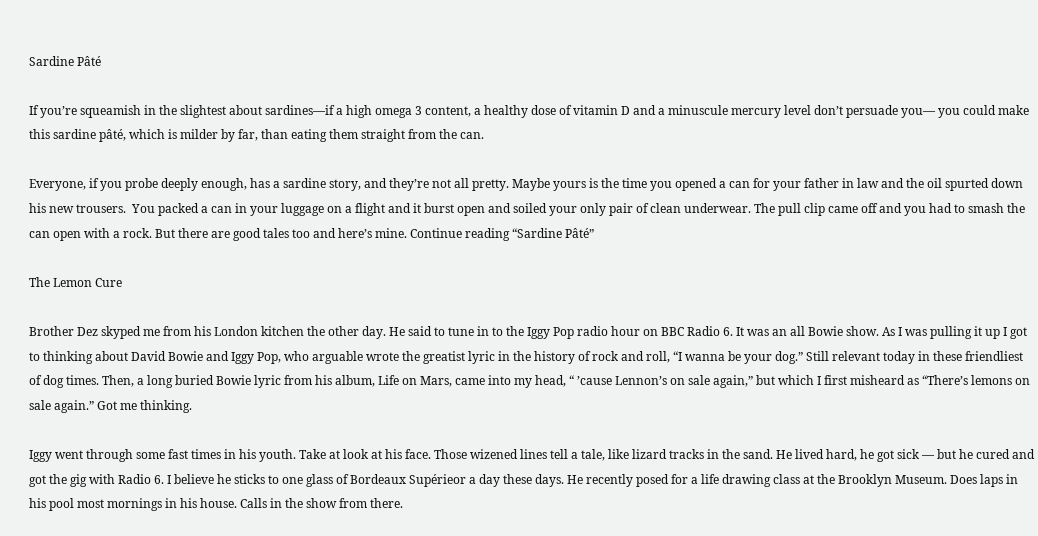Sardine Pâté

If you’re squeamish in the slightest about sardines—if a high omega 3 content, a healthy dose of vitamin D and a minuscule mercury level don’t persuade you— you could make this sardine pâté, which is milder by far, than eating them straight from the can.

Everyone, if you probe deeply enough, has a sardine story, and they’re not all pretty. Maybe yours is the time you opened a can for your father in law and the oil spurted down his new trousers.  You packed a can in your luggage on a flight and it burst open and soiled your only pair of clean underwear. The pull clip came off and you had to smash the can open with a rock. But there are good tales too and here’s mine. Continue reading “Sardine Pâté”

The Lemon Cure

Brother Dez skyped me from his London kitchen the other day. He said to tune in to the Iggy Pop radio hour on BBC Radio 6. It was an all Bowie show. As I was pulling it up I got to thinking about David Bowie and Iggy Pop, who arguable wrote the greatist lyric in the history of rock and roll, “I wanna be your dog.” Still relevant today in these friendliest of dog times. Then, a long buried Bowie lyric from his album, Life on Mars, came into my head, “ ’cause Lennon’s on sale again,” but which I first misheard as “There’s lemons on sale again.” Got me thinking.

Iggy went through some fast times in his youth. Take at look at his face. Those wizened lines tell a tale, like lizard tracks in the sand. He lived hard, he got sick — but he cured and got the gig with Radio 6. I believe he sticks to one glass of Bordeaux Supérieor a day these days. He recently posed for a life drawing class at the Brooklyn Museum. Does laps in his pool most mornings in his house. Calls in the show from there.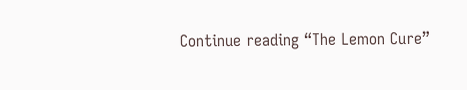Continue reading “The Lemon Cure”